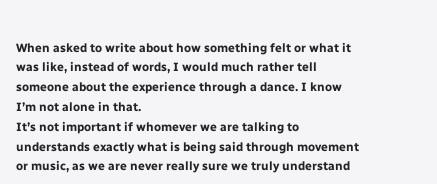When asked to write about how something felt or what it was like, instead of words, I would much rather tell someone about the experience through a dance. I know I’m not alone in that.
It’s not important if whomever we are talking to understands exactly what is being said through movement or music, as we are never really sure we truly understand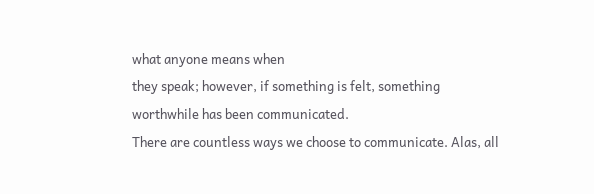what anyone means when
they speak; however, if something is felt, something worthwhile has been communicated.
There are countless ways we choose to communicate. Alas, all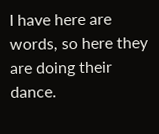I have here are words, so here they are doing their dance.